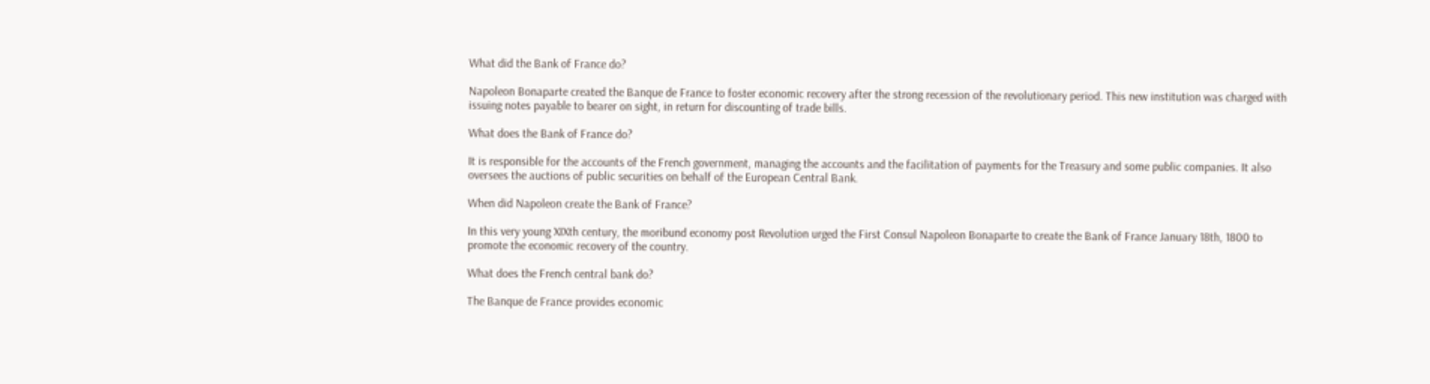What did the Bank of France do?

Napoleon Bonaparte created the Banque de France to foster economic recovery after the strong recession of the revolutionary period. This new institution was charged with issuing notes payable to bearer on sight, in return for discounting of trade bills.

What does the Bank of France do?

It is responsible for the accounts of the French government, managing the accounts and the facilitation of payments for the Treasury and some public companies. It also oversees the auctions of public securities on behalf of the European Central Bank.

When did Napoleon create the Bank of France?

In this very young XIXth century, the moribund economy post Revolution urged the First Consul Napoleon Bonaparte to create the Bank of France January 18th, 1800 to promote the economic recovery of the country.

What does the French central bank do?

The Banque de France provides economic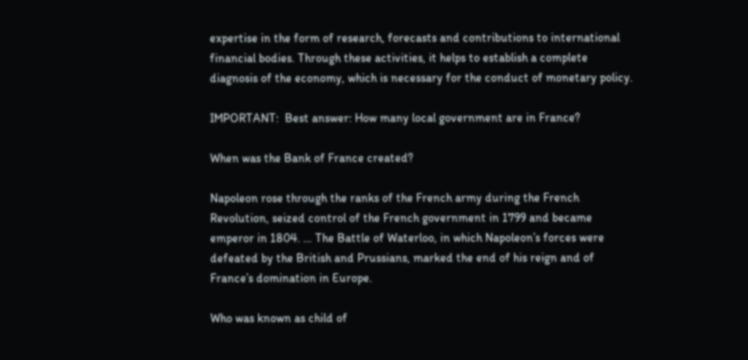expertise in the form of research, forecasts and contributions to international financial bodies. Through these activities, it helps to establish a complete diagnosis of the economy, which is necessary for the conduct of monetary policy.

IMPORTANT:  Best answer: How many local government are in France?

When was the Bank of France created?

Napoleon rose through the ranks of the French army during the French Revolution, seized control of the French government in 1799 and became emperor in 1804. … The Battle of Waterloo, in which Napoleon’s forces were defeated by the British and Prussians, marked the end of his reign and of France’s domination in Europe.

Who was known as child of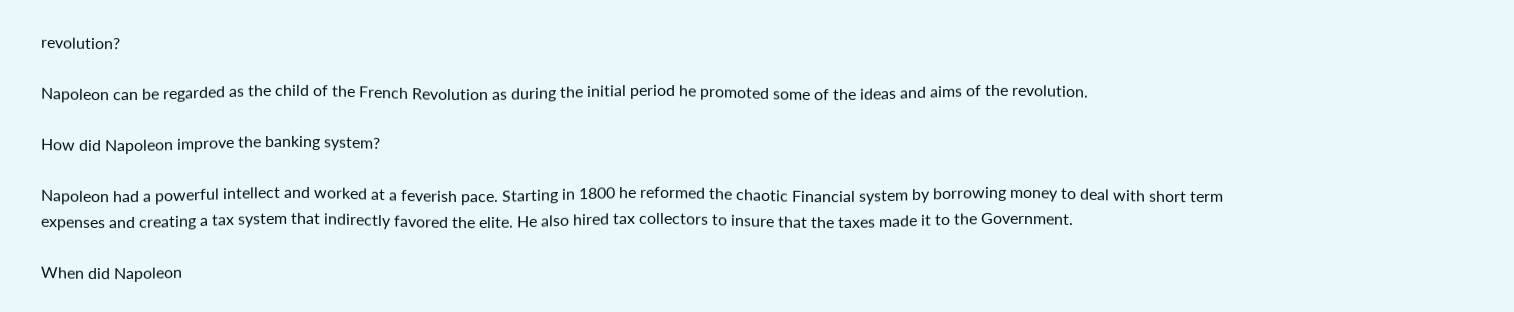revolution?

Napoleon can be regarded as the child of the French Revolution as during the initial period he promoted some of the ideas and aims of the revolution.

How did Napoleon improve the banking system?

Napoleon had a powerful intellect and worked at a feverish pace. Starting in 1800 he reformed the chaotic Financial system by borrowing money to deal with short term expenses and creating a tax system that indirectly favored the elite. He also hired tax collectors to insure that the taxes made it to the Government.

When did Napoleon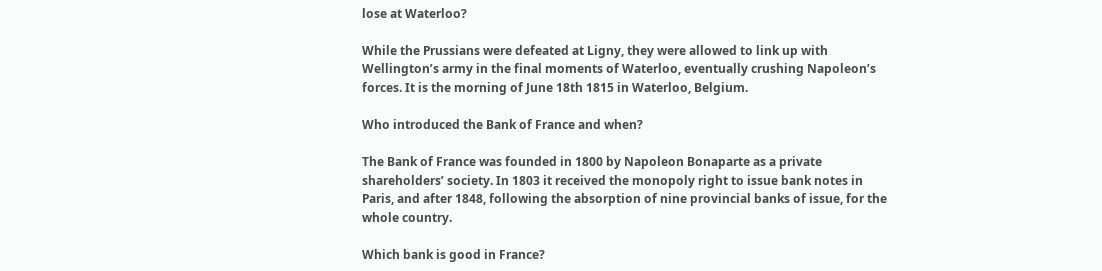lose at Waterloo?

While the Prussians were defeated at Ligny, they were allowed to link up with Wellington’s army in the final moments of Waterloo, eventually crushing Napoleon’s forces. It is the morning of June 18th 1815 in Waterloo, Belgium.

Who introduced the Bank of France and when?

The Bank of France was founded in 1800 by Napoleon Bonaparte as a private shareholders’ society. In 1803 it received the monopoly right to issue bank notes in Paris, and after 1848, following the absorption of nine provincial banks of issue, for the whole country.

Which bank is good in France?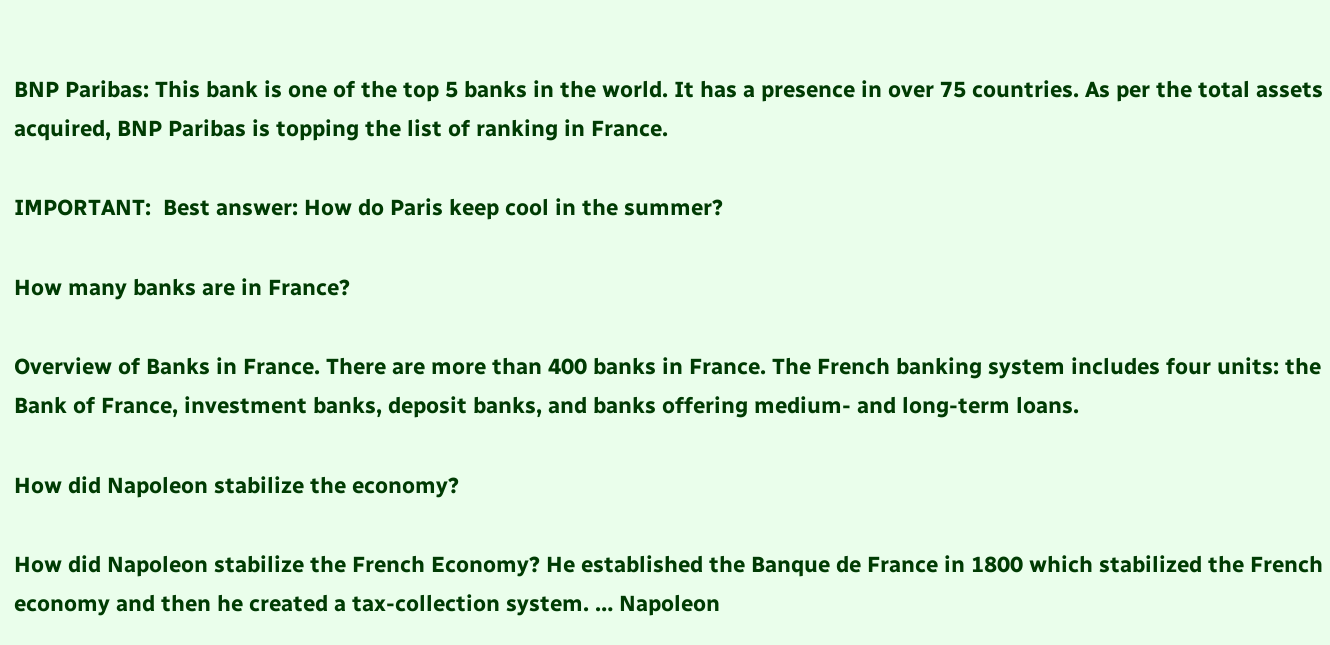BNP Paribas: This bank is one of the top 5 banks in the world. It has a presence in over 75 countries. As per the total assets acquired, BNP Paribas is topping the list of ranking in France.

IMPORTANT:  Best answer: How do Paris keep cool in the summer?

How many banks are in France?

Overview of Banks in France. There are more than 400 banks in France. The French banking system includes four units: the Bank of France, investment banks, deposit banks, and banks offering medium- and long-term loans.

How did Napoleon stabilize the economy?

How did Napoleon stabilize the French Economy? He established the Banque de France in 1800 which stabilized the French economy and then he created a tax-collection system. … Napoleon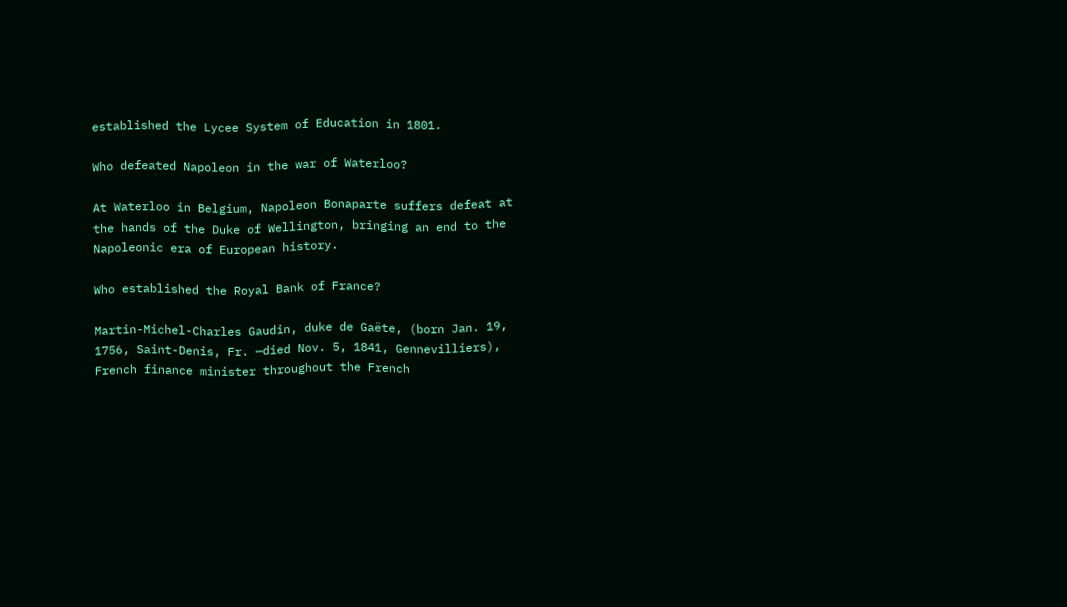established the Lycee System of Education in 1801.

Who defeated Napoleon in the war of Waterloo?

At Waterloo in Belgium, Napoleon Bonaparte suffers defeat at the hands of the Duke of Wellington, bringing an end to the Napoleonic era of European history.

Who established the Royal Bank of France?

Martin-Michel-Charles Gaudin, duke de Gaëte, (born Jan. 19, 1756, Saint-Denis, Fr. —died Nov. 5, 1841, Gennevilliers), French finance minister throughout the French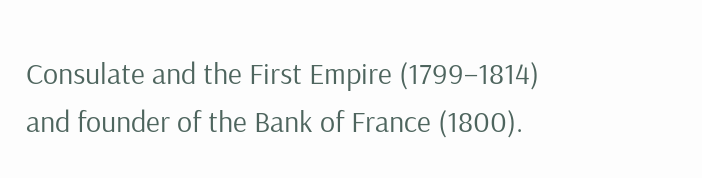Consulate and the First Empire (1799–1814) and founder of the Bank of France (1800).